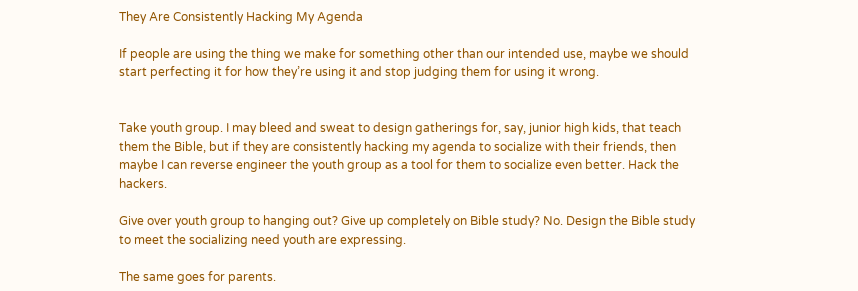They Are Consistently Hacking My Agenda

If people are using the thing we make for something other than our intended use, maybe we should start perfecting it for how they’re using it and stop judging them for using it wrong.


Take youth group. I may bleed and sweat to design gatherings for, say, junior high kids, that teach them the Bible, but if they are consistently hacking my agenda to socialize with their friends, then maybe I can reverse engineer the youth group as a tool for them to socialize even better. Hack the hackers.

Give over youth group to hanging out? Give up completely on Bible study? No. Design the Bible study to meet the socializing need youth are expressing.

The same goes for parents.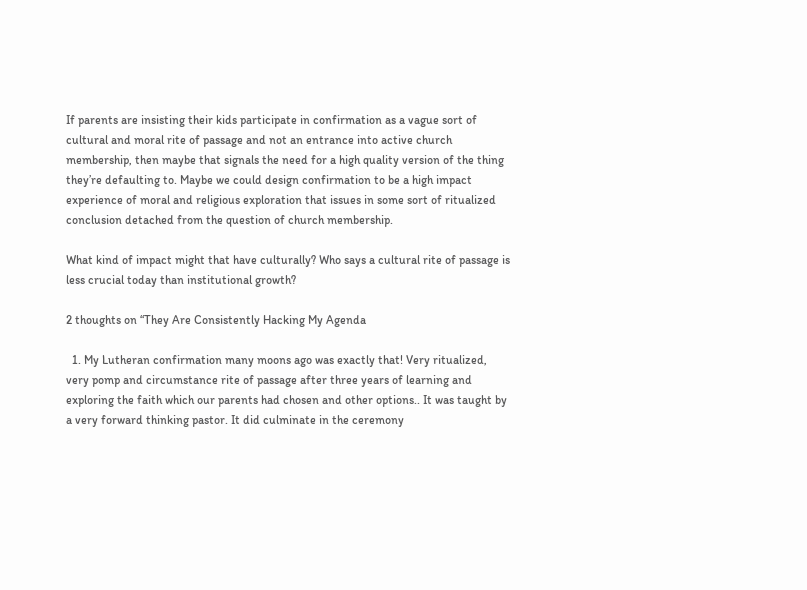If parents are insisting their kids participate in confirmation as a vague sort of cultural and moral rite of passage and not an entrance into active church membership, then maybe that signals the need for a high quality version of the thing they’re defaulting to. Maybe we could design confirmation to be a high impact experience of moral and religious exploration that issues in some sort of ritualized conclusion detached from the question of church membership.

What kind of impact might that have culturally? Who says a cultural rite of passage is less crucial today than institutional growth?

2 thoughts on “They Are Consistently Hacking My Agenda

  1. My Lutheran confirmation many moons ago was exactly that! Very ritualized, very pomp and circumstance rite of passage after three years of learning and exploring the faith which our parents had chosen and other options.. It was taught by a very forward thinking pastor. It did culminate in the ceremony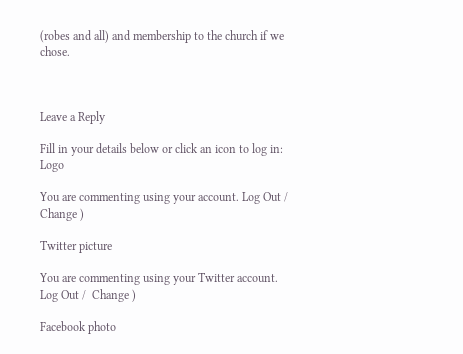(robes and all) and membership to the church if we chose.



Leave a Reply

Fill in your details below or click an icon to log in: Logo

You are commenting using your account. Log Out /  Change )

Twitter picture

You are commenting using your Twitter account. Log Out /  Change )

Facebook photo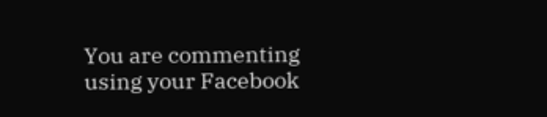You are commenting using your Facebook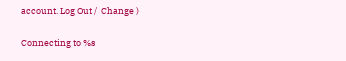account. Log Out /  Change )

Connecting to %s